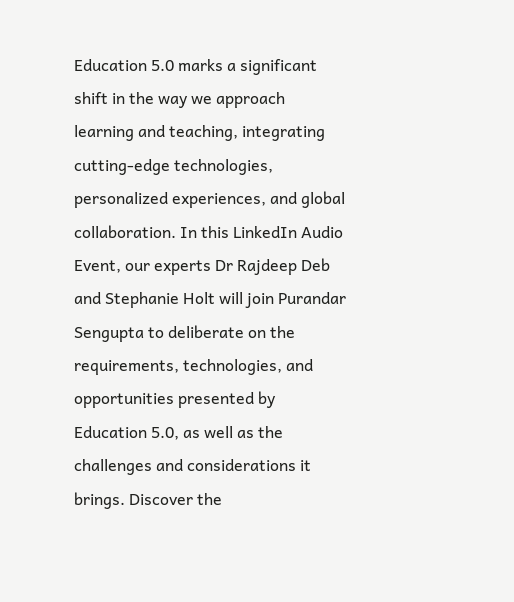Education 5.0 marks a significant shift in the way we approach learning and teaching, integrating cutting-edge technologies, personalized experiences, and global collaboration. In this LinkedIn Audio Event, our experts Dr Rajdeep Deb and Stephanie Holt will join Purandar Sengupta to deliberate on the requirements, technologies, and opportunities presented by Education 5.0, as well as the challenges and considerations it brings. Discover the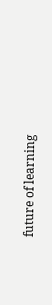future of learning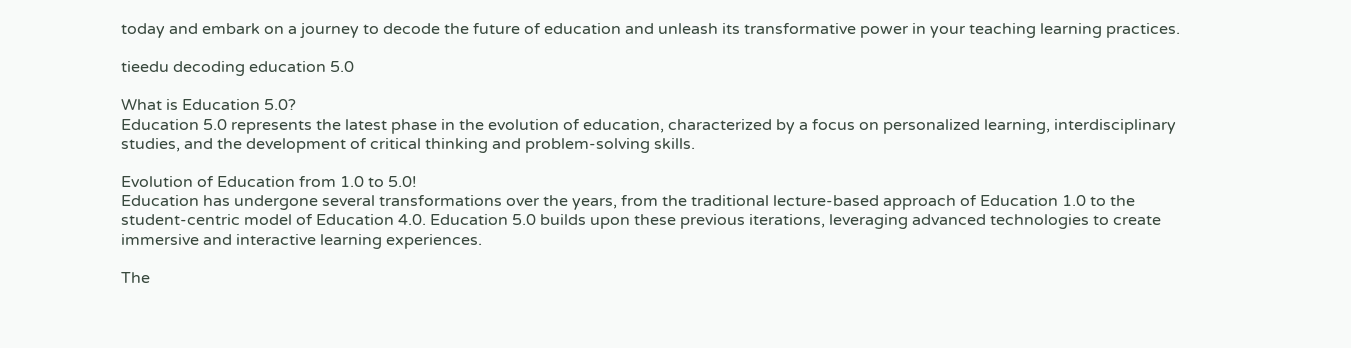today and embark on a journey to decode the future of education and unleash its transformative power in your teaching learning practices.

tieedu decoding education 5.0

What is Education 5.0?
Education 5.0 represents the latest phase in the evolution of education, characterized by a focus on personalized learning, interdisciplinary studies, and the development of critical thinking and problem-solving skills.

Evolution of Education from 1.0 to 5.0!
Education has undergone several transformations over the years, from the traditional lecture-based approach of Education 1.0 to the student-centric model of Education 4.0. Education 5.0 builds upon these previous iterations, leveraging advanced technologies to create immersive and interactive learning experiences.

The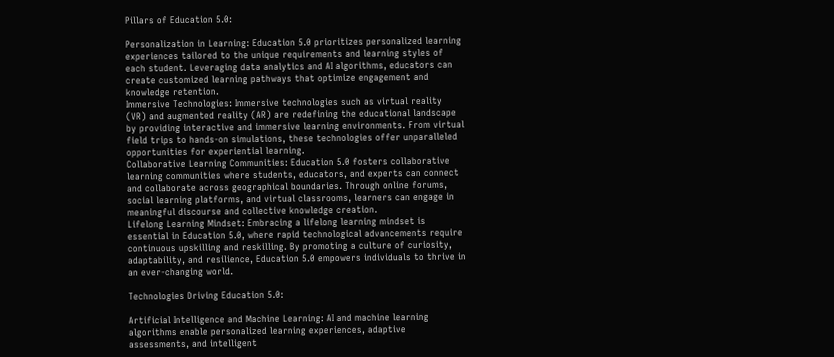Pillars of Education 5.0:

Personalization in Learning: Education 5.0 prioritizes personalized learning experiences tailored to the unique requirements and learning styles of each student. Leveraging data analytics and AI algorithms, educators can create customized learning pathways that optimize engagement and knowledge retention.
Immersive Technologies: Immersive technologies such as virtual reality (VR) and augmented reality (AR) are redefining the educational landscape by providing interactive and immersive learning environments. From virtual field trips to hands-on simulations, these technologies offer unparalleled opportunities for experiential learning.
Collaborative Learning Communities: Education 5.0 fosters collaborative learning communities where students, educators, and experts can connect and collaborate across geographical boundaries. Through online forums, social learning platforms, and virtual classrooms, learners can engage in meaningful discourse and collective knowledge creation.
Lifelong Learning Mindset: Embracing a lifelong learning mindset is essential in Education 5.0, where rapid technological advancements require continuous upskilling and reskilling. By promoting a culture of curiosity, adaptability, and resilience, Education 5.0 empowers individuals to thrive in an ever-changing world.

Technologies Driving Education 5.0:

Artificial Intelligence and Machine Learning: AI and machine learning algorithms enable personalized learning experiences, adaptive assessments, and intelligent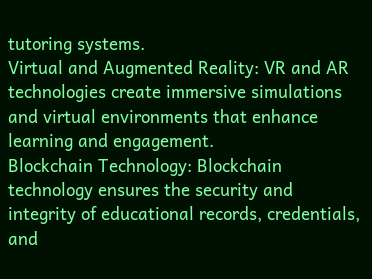tutoring systems.
Virtual and Augmented Reality: VR and AR technologies create immersive simulations and virtual environments that enhance learning and engagement.
Blockchain Technology: Blockchain technology ensures the security and integrity of educational records, credentials, and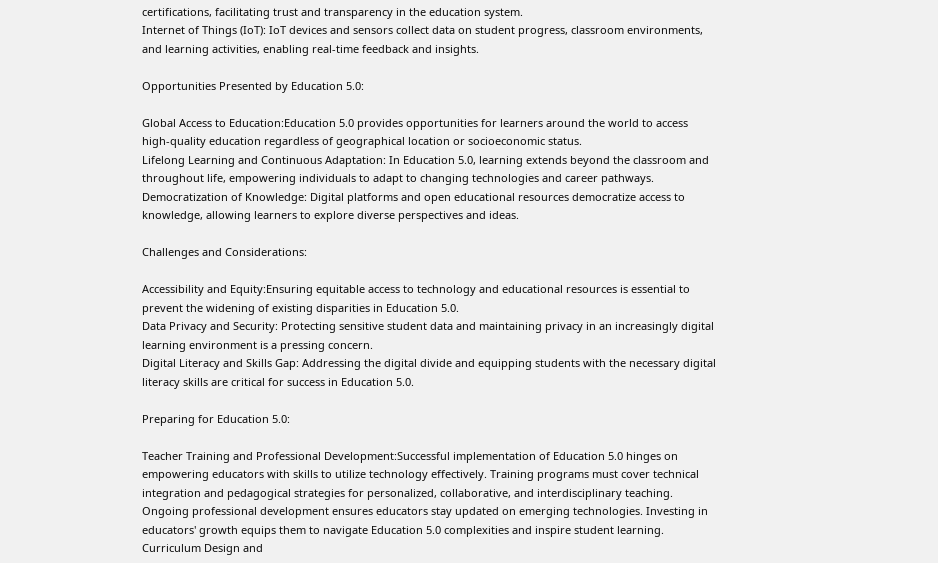certifications, facilitating trust and transparency in the education system.
Internet of Things (IoT): IoT devices and sensors collect data on student progress, classroom environments, and learning activities, enabling real-time feedback and insights.

Opportunities Presented by Education 5.0:

Global Access to Education:Education 5.0 provides opportunities for learners around the world to access high-quality education regardless of geographical location or socioeconomic status.
Lifelong Learning and Continuous Adaptation: In Education 5.0, learning extends beyond the classroom and throughout life, empowering individuals to adapt to changing technologies and career pathways.
Democratization of Knowledge: Digital platforms and open educational resources democratize access to knowledge, allowing learners to explore diverse perspectives and ideas.

Challenges and Considerations:

Accessibility and Equity:Ensuring equitable access to technology and educational resources is essential to prevent the widening of existing disparities in Education 5.0.
Data Privacy and Security: Protecting sensitive student data and maintaining privacy in an increasingly digital learning environment is a pressing concern.
Digital Literacy and Skills Gap: Addressing the digital divide and equipping students with the necessary digital literacy skills are critical for success in Education 5.0.

Preparing for Education 5.0:

Teacher Training and Professional Development:Successful implementation of Education 5.0 hinges on empowering educators with skills to utilize technology effectively. Training programs must cover technical integration and pedagogical strategies for personalized, collaborative, and interdisciplinary teaching. Ongoing professional development ensures educators stay updated on emerging technologies. Investing in educators' growth equips them to navigate Education 5.0 complexities and inspire student learning.
Curriculum Design and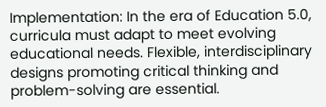Implementation: In the era of Education 5.0, curricula must adapt to meet evolving educational needs. Flexible, interdisciplinary designs promoting critical thinking and problem-solving are essential.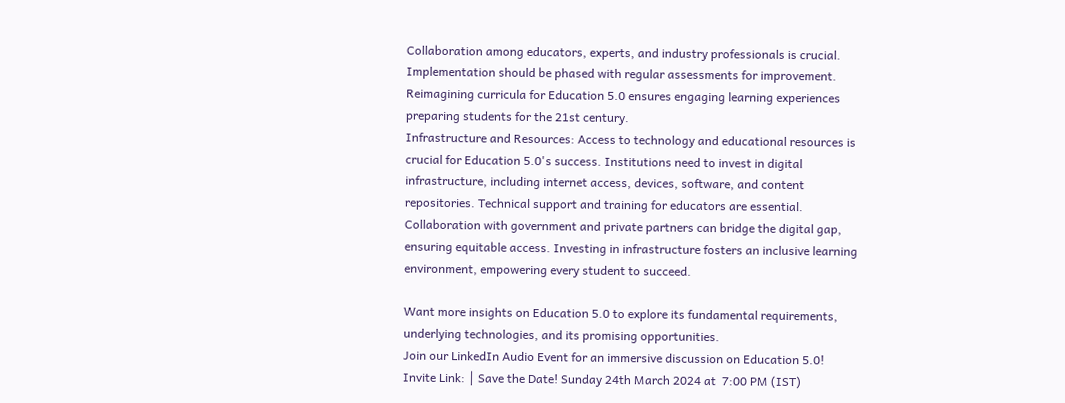Collaboration among educators, experts, and industry professionals is crucial. Implementation should be phased with regular assessments for improvement. Reimagining curricula for Education 5.0 ensures engaging learning experiences preparing students for the 21st century.
Infrastructure and Resources: Access to technology and educational resources is crucial for Education 5.0's success. Institutions need to invest in digital infrastructure, including internet access, devices, software, and content repositories. Technical support and training for educators are essential. Collaboration with government and private partners can bridge the digital gap, ensuring equitable access. Investing in infrastructure fosters an inclusive learning environment, empowering every student to succeed.

Want more insights on Education 5.0 to explore its fundamental requirements, underlying technologies, and its promising opportunities.
Join our LinkedIn Audio Event for an immersive discussion on Education 5.0!
Invite Link: │ Save the Date! Sunday 24th March 2024 at  7:00 PM (IST)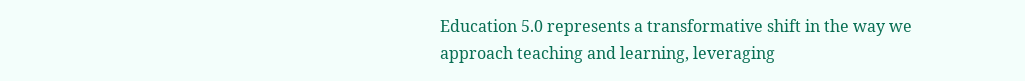Education 5.0 represents a transformative shift in the way we approach teaching and learning, leveraging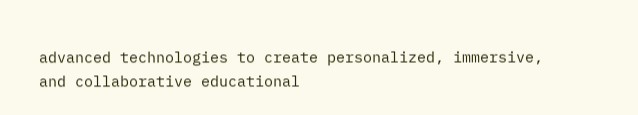advanced technologies to create personalized, immersive, and collaborative educational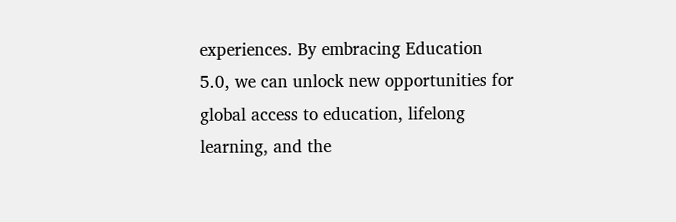experiences. By embracing Education 5.0, we can unlock new opportunities for global access to education, lifelong learning, and the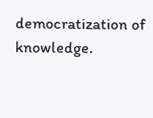democratization of knowledge.